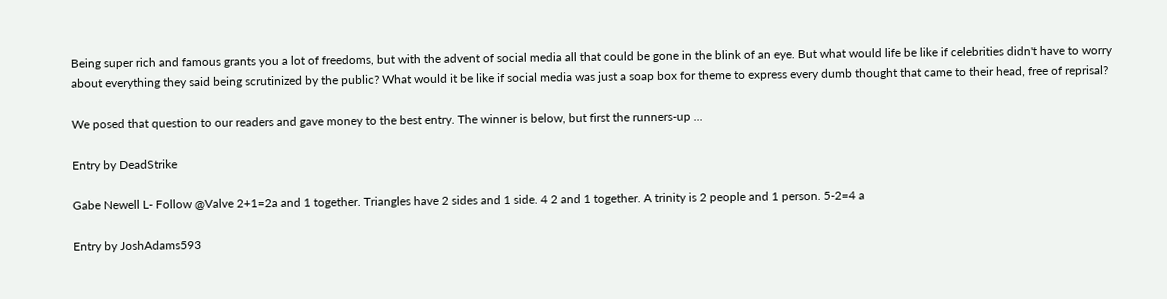Being super rich and famous grants you a lot of freedoms, but with the advent of social media all that could be gone in the blink of an eye. But what would life be like if celebrities didn't have to worry about everything they said being scrutinized by the public? What would it be like if social media was just a soap box for theme to express every dumb thought that came to their head, free of reprisal?

We posed that question to our readers and gave money to the best entry. The winner is below, but first the runners-up ...

Entry by DeadStrike

Gabe Newell L- Follow @Valve 2+1=2a and 1 together. Triangles have 2 sides and 1 side. 4 2 and 1 together. A trinity is 2 people and 1 person. 5-2=4 a

Entry by JoshAdams593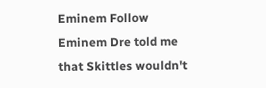Eminem Follow Eminem Dre told me that Skittles wouldn't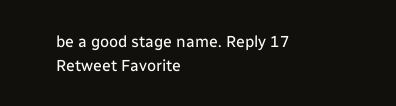be a good stage name. Reply 17 Retweet Favorite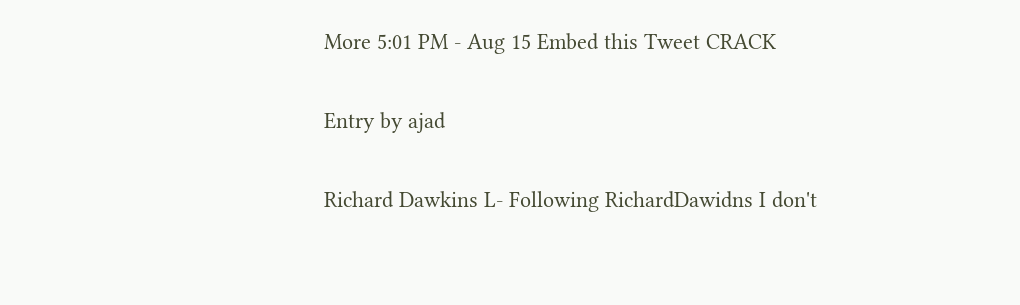More 5:01 PM - Aug 15 Embed this Tweet CRACK

Entry by ajad

Richard Dawkins L- Following RichardDawidns I don't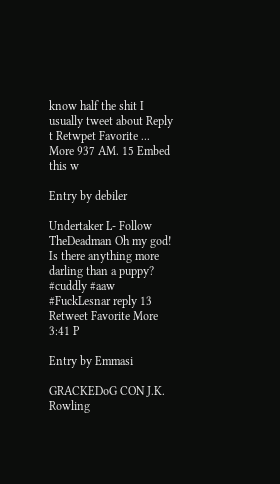know half the shit I usually tweet about Reply t Retwpet Favorite ... More 937 AM. 15 Embed this w

Entry by debiler

Undertaker L- Follow TheDeadman Oh my god! Is there anything more darling than a puppy? #cuddly #aaw #FuckLesnar reply 13 Retweet Favorite More 3:41 P

Entry by Emmasi

GRACKEDoG CON J.K. Rowling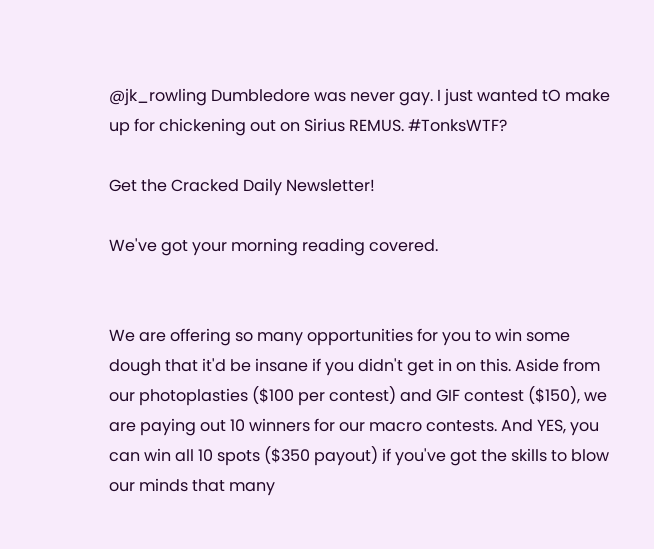@jk_rowling Dumbledore was never gay. I just wanted tO make up for chickening out on Sirius REMUS. #TonksWTF?

Get the Cracked Daily Newsletter!

We've got your morning reading covered.


We are offering so many opportunities for you to win some dough that it'd be insane if you didn't get in on this. Aside from our photoplasties ($100 per contest) and GIF contest ($150), we are paying out 10 winners for our macro contests. And YES, you can win all 10 spots ($350 payout) if you've got the skills to blow our minds that many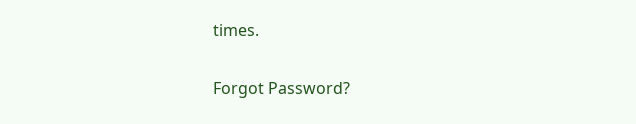times.

Forgot Password?